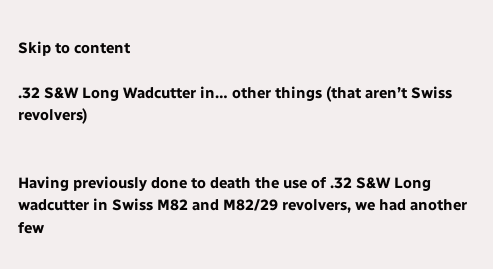Skip to content

.32 S&W Long Wadcutter in… other things (that aren’t Swiss revolvers)


Having previously done to death the use of .32 S&W Long wadcutter in Swiss M82 and M82/29 revolvers, we had another few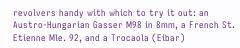revolvers handy with which to try it out: an Austro-Hungarian Gasser M98 in 8mm, a French St. Etienne Mle. 92, and a Trocaola (Eibar)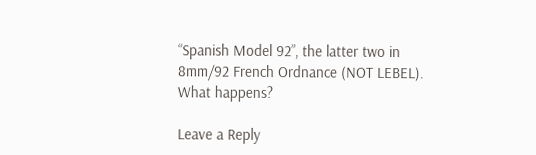“Spanish Model 92”, the latter two in 8mm/92 French Ordnance (NOT LEBEL). What happens?

Leave a Reply